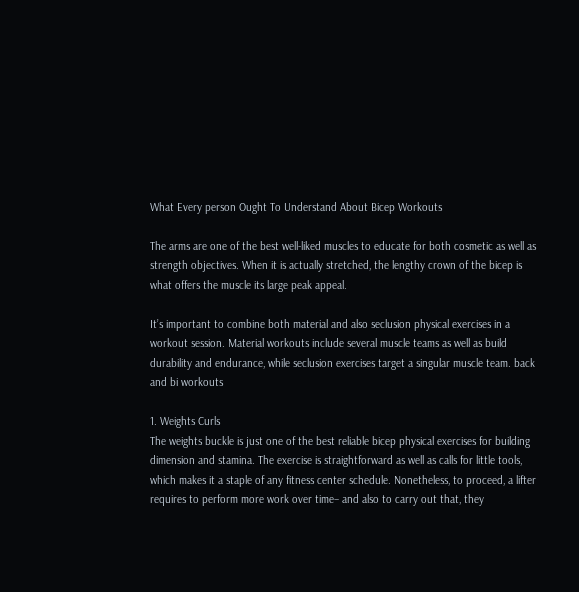What Every person Ought To Understand About Bicep Workouts

The arms are one of the best well-liked muscles to educate for both cosmetic as well as strength objectives. When it is actually stretched, the lengthy crown of the bicep is what offers the muscle its large peak appeal.

It’s important to combine both material and also seclusion physical exercises in a workout session. Material workouts include several muscle teams as well as build durability and endurance, while seclusion exercises target a singular muscle team. back and bi workouts

1. Weights Curls
The weights buckle is just one of the best reliable bicep physical exercises for building dimension and stamina. The exercise is straightforward as well as calls for little tools, which makes it a staple of any fitness center schedule. Nonetheless, to proceed, a lifter requires to perform more work over time– and also to carry out that, they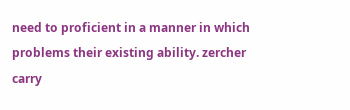need to proficient in a manner in which problems their existing ability. zercher carry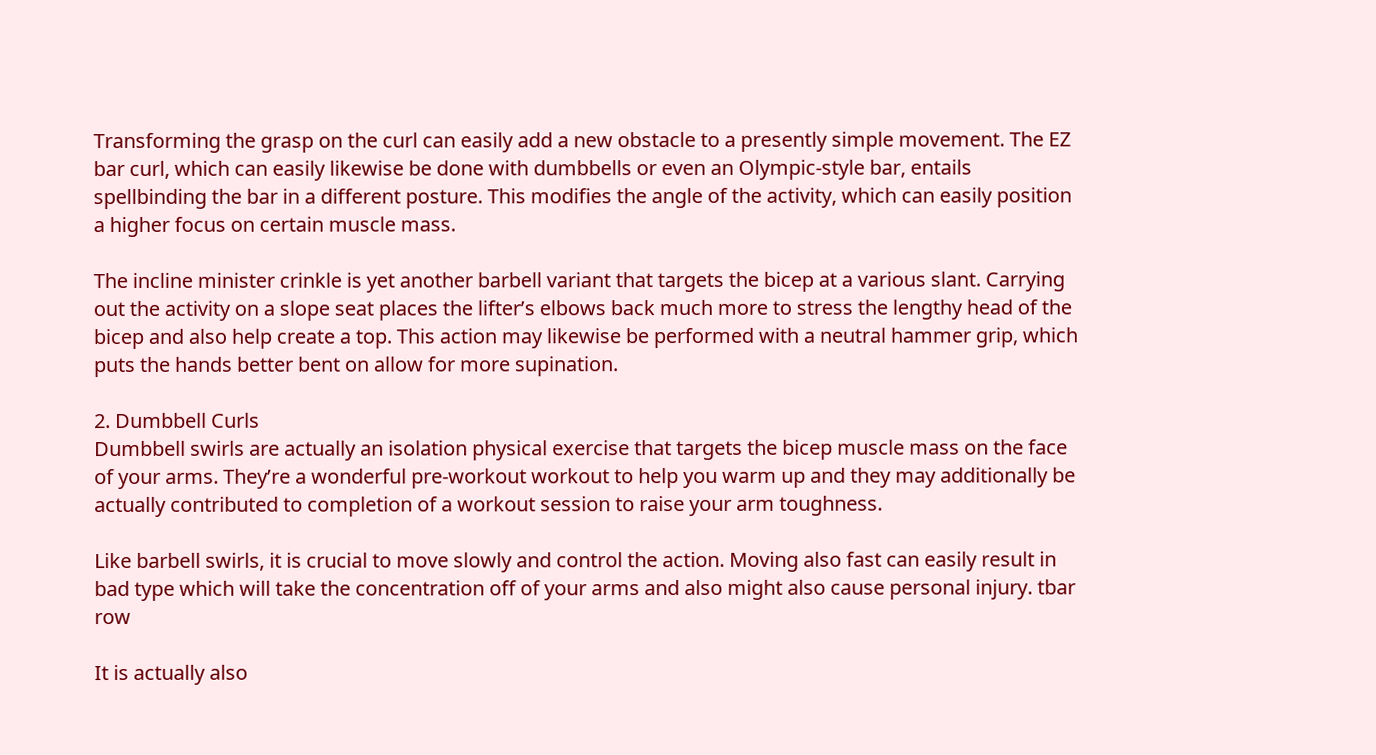Transforming the grasp on the curl can easily add a new obstacle to a presently simple movement. The EZ bar curl, which can easily likewise be done with dumbbells or even an Olympic-style bar, entails spellbinding the bar in a different posture. This modifies the angle of the activity, which can easily position a higher focus on certain muscle mass.

The incline minister crinkle is yet another barbell variant that targets the bicep at a various slant. Carrying out the activity on a slope seat places the lifter’s elbows back much more to stress the lengthy head of the bicep and also help create a top. This action may likewise be performed with a neutral hammer grip, which puts the hands better bent on allow for more supination.

2. Dumbbell Curls
Dumbbell swirls are actually an isolation physical exercise that targets the bicep muscle mass on the face of your arms. They’re a wonderful pre-workout workout to help you warm up and they may additionally be actually contributed to completion of a workout session to raise your arm toughness.

Like barbell swirls, it is crucial to move slowly and control the action. Moving also fast can easily result in bad type which will take the concentration off of your arms and also might also cause personal injury. tbar row

It is actually also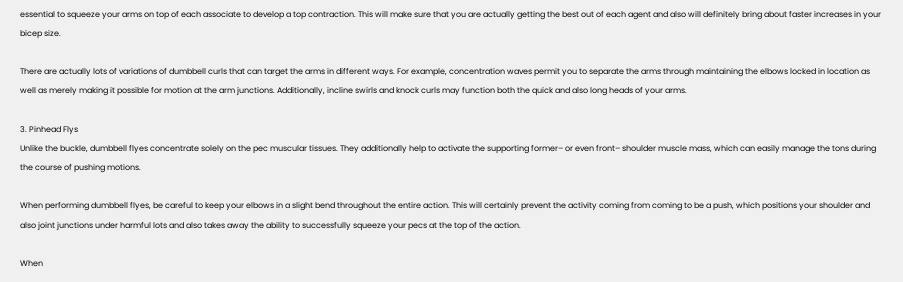essential to squeeze your arms on top of each associate to develop a top contraction. This will make sure that you are actually getting the best out of each agent and also will definitely bring about faster increases in your bicep size.

There are actually lots of variations of dumbbell curls that can target the arms in different ways. For example, concentration waves permit you to separate the arms through maintaining the elbows locked in location as well as merely making it possible for motion at the arm junctions. Additionally, incline swirls and knock curls may function both the quick and also long heads of your arms.

3. Pinhead Flys
Unlike the buckle, dumbbell flyes concentrate solely on the pec muscular tissues. They additionally help to activate the supporting former– or even front– shoulder muscle mass, which can easily manage the tons during the course of pushing motions.

When performing dumbbell flyes, be careful to keep your elbows in a slight bend throughout the entire action. This will certainly prevent the activity coming from coming to be a push, which positions your shoulder and also joint junctions under harmful lots and also takes away the ability to successfully squeeze your pecs at the top of the action.

When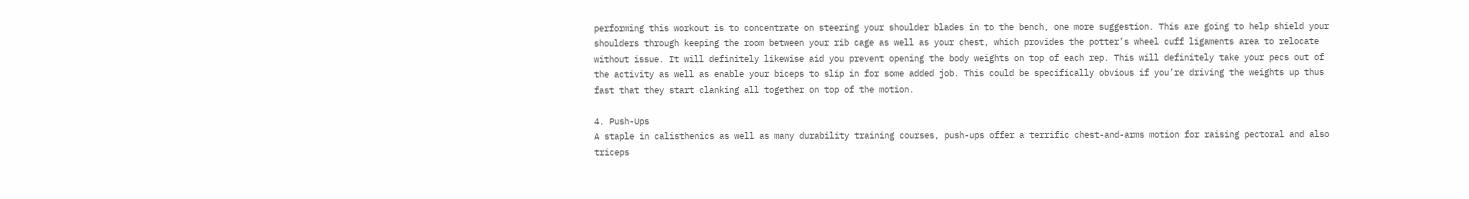performing this workout is to concentrate on steering your shoulder blades in to the bench, one more suggestion. This are going to help shield your shoulders through keeping the room between your rib cage as well as your chest, which provides the potter’s wheel cuff ligaments area to relocate without issue. It will definitely likewise aid you prevent opening the body weights on top of each rep. This will definitely take your pecs out of the activity as well as enable your biceps to slip in for some added job. This could be specifically obvious if you’re driving the weights up thus fast that they start clanking all together on top of the motion.

4. Push-Ups
A staple in calisthenics as well as many durability training courses, push-ups offer a terrific chest-and-arms motion for raising pectoral and also triceps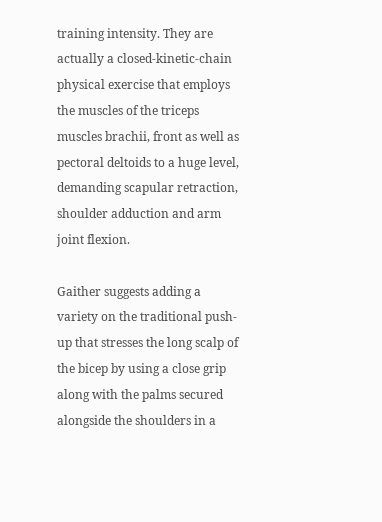training intensity. They are actually a closed-kinetic-chain physical exercise that employs the muscles of the triceps muscles brachii, front as well as pectoral deltoids to a huge level, demanding scapular retraction, shoulder adduction and arm joint flexion.

Gaither suggests adding a variety on the traditional push-up that stresses the long scalp of the bicep by using a close grip along with the palms secured alongside the shoulders in a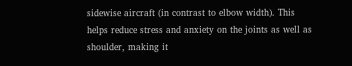sidewise aircraft (in contrast to elbow width). This helps reduce stress and anxiety on the joints as well as shoulder, making it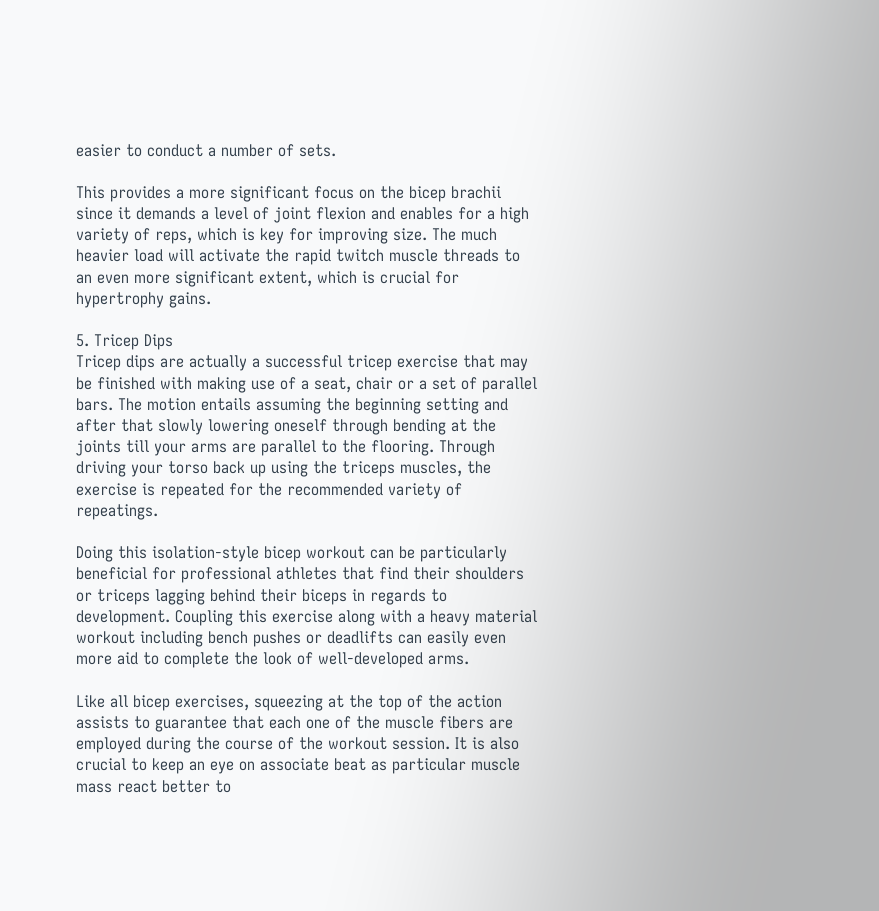easier to conduct a number of sets.

This provides a more significant focus on the bicep brachii since it demands a level of joint flexion and enables for a high variety of reps, which is key for improving size. The much heavier load will activate the rapid twitch muscle threads to an even more significant extent, which is crucial for hypertrophy gains.

5. Tricep Dips
Tricep dips are actually a successful tricep exercise that may be finished with making use of a seat, chair or a set of parallel bars. The motion entails assuming the beginning setting and after that slowly lowering oneself through bending at the joints till your arms are parallel to the flooring. Through driving your torso back up using the triceps muscles, the exercise is repeated for the recommended variety of repeatings.

Doing this isolation-style bicep workout can be particularly beneficial for professional athletes that find their shoulders or triceps lagging behind their biceps in regards to development. Coupling this exercise along with a heavy material workout including bench pushes or deadlifts can easily even more aid to complete the look of well-developed arms.

Like all bicep exercises, squeezing at the top of the action assists to guarantee that each one of the muscle fibers are employed during the course of the workout session. It is also crucial to keep an eye on associate beat as particular muscle mass react better to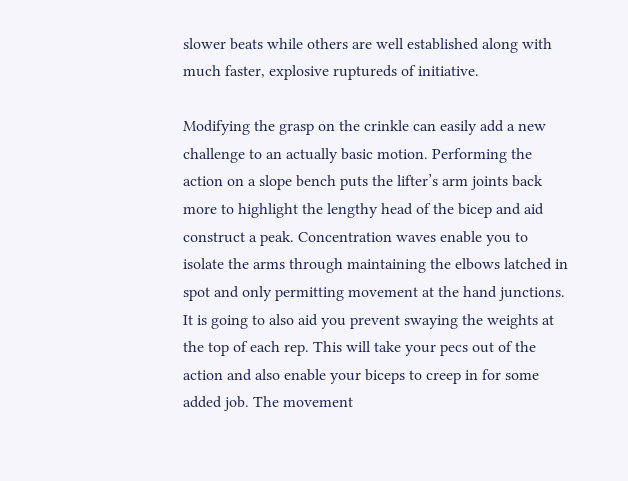slower beats while others are well established along with much faster, explosive ruptureds of initiative.

Modifying the grasp on the crinkle can easily add a new challenge to an actually basic motion. Performing the action on a slope bench puts the lifter’s arm joints back more to highlight the lengthy head of the bicep and aid construct a peak. Concentration waves enable you to isolate the arms through maintaining the elbows latched in spot and only permitting movement at the hand junctions. It is going to also aid you prevent swaying the weights at the top of each rep. This will take your pecs out of the action and also enable your biceps to creep in for some added job. The movement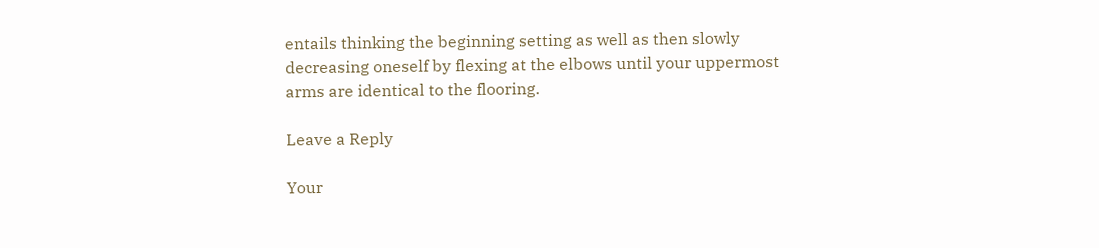entails thinking the beginning setting as well as then slowly decreasing oneself by flexing at the elbows until your uppermost arms are identical to the flooring.

Leave a Reply

Your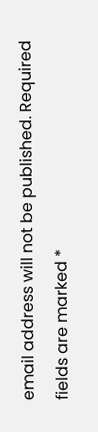email address will not be published. Required fields are marked *